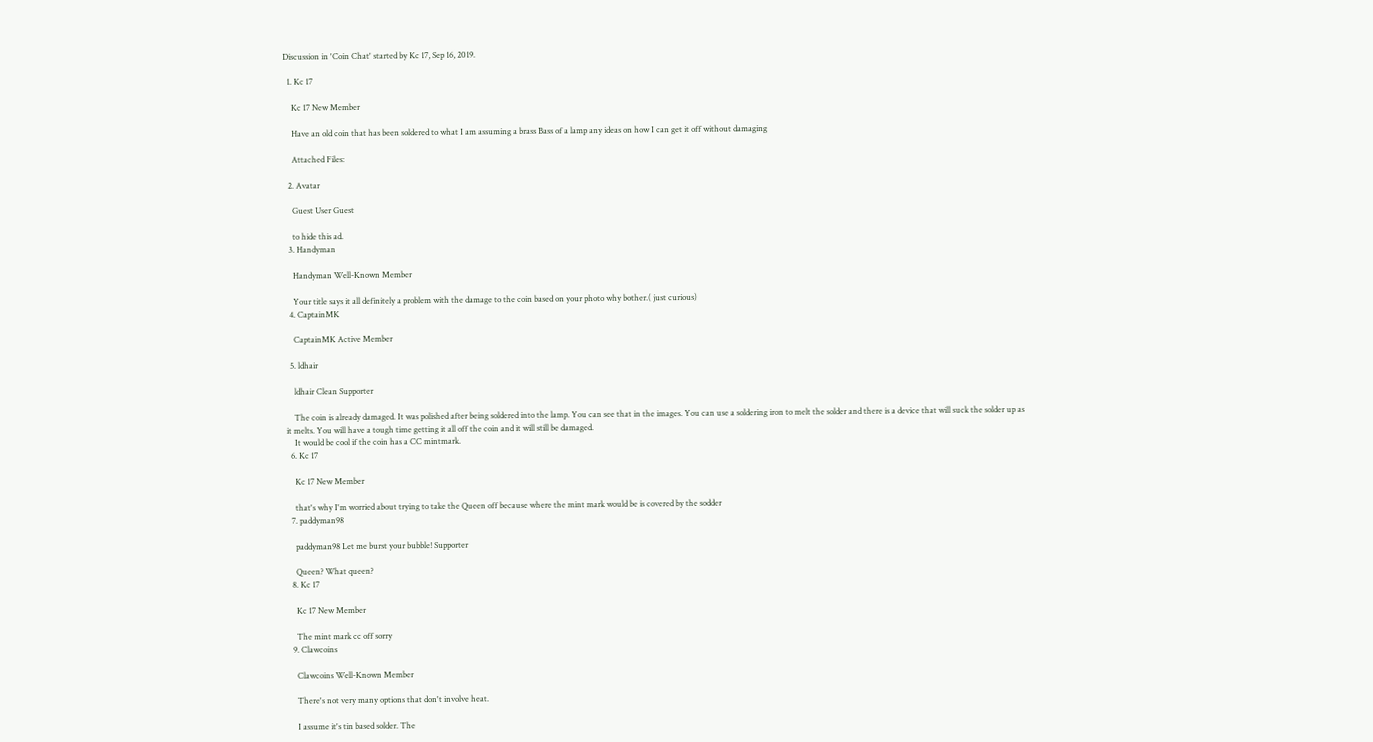Discussion in 'Coin Chat' started by Kc 17, Sep 16, 2019.

  1. Kc 17

    Kc 17 New Member

    Have an old coin that has been soldered to what I am assuming a brass Bass of a lamp any ideas on how I can get it off without damaging

    Attached Files:

  2. Avatar

    Guest User Guest

    to hide this ad.
  3. Handyman

    Handyman Well-Known Member

    Your title says it all definitely a problem with the damage to the coin based on your photo why bother.( just curious)
  4. CaptainMK

    CaptainMK Active Member

  5. ldhair

    ldhair Clean Supporter

    The coin is already damaged. It was polished after being soldered into the lamp. You can see that in the images. You can use a soldering iron to melt the solder and there is a device that will suck the solder up as it melts. You will have a tough time getting it all off the coin and it will still be damaged.
    It would be cool if the coin has a CC mintmark.
  6. Kc 17

    Kc 17 New Member

    that's why I'm worried about trying to take the Queen off because where the mint mark would be is covered by the sodder
  7. paddyman98

    paddyman98 Let me burst your bubble! Supporter

    Queen? What queen?
  8. Kc 17

    Kc 17 New Member

    The mint mark cc off sorry
  9. Clawcoins

    Clawcoins Well-Known Member

    There's not very many options that don't involve heat.

    I assume it's tin based solder. The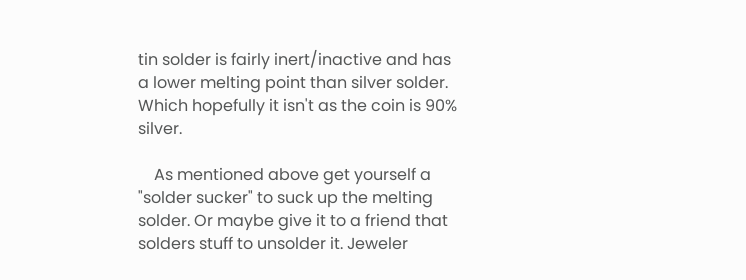tin solder is fairly inert/inactive and has a lower melting point than silver solder. Which hopefully it isn't as the coin is 90% silver.

    As mentioned above get yourself a "solder sucker" to suck up the melting solder. Or maybe give it to a friend that solders stuff to unsolder it. Jeweler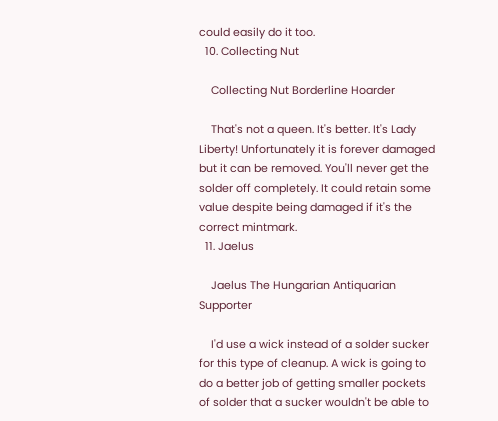could easily do it too.
  10. Collecting Nut

    Collecting Nut Borderline Hoarder

    That's not a queen. It's better. It's Lady Liberty! Unfortunately it is forever damaged but it can be removed. You'll never get the solder off completely. It could retain some value despite being damaged if it's the correct mintmark.
  11. Jaelus

    Jaelus The Hungarian Antiquarian Supporter

    I'd use a wick instead of a solder sucker for this type of cleanup. A wick is going to do a better job of getting smaller pockets of solder that a sucker wouldn't be able to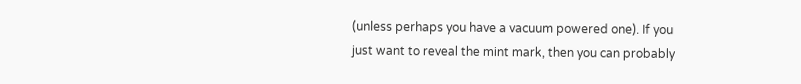(unless perhaps you have a vacuum powered one). If you just want to reveal the mint mark, then you can probably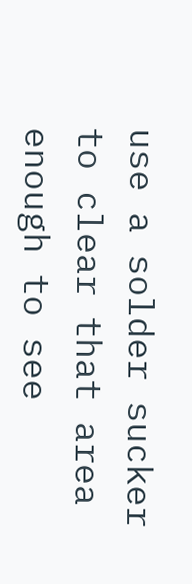use a solder sucker to clear that area enough to see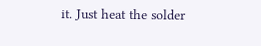it. Just heat the solder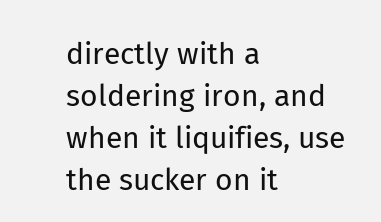directly with a soldering iron, and when it liquifies, use the sucker on it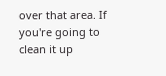over that area. If you're going to clean it up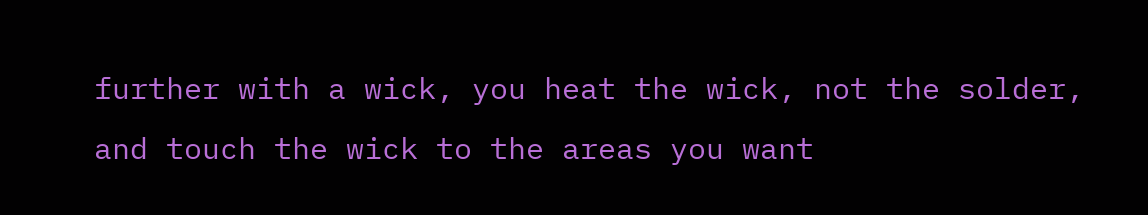further with a wick, you heat the wick, not the solder, and touch the wick to the areas you want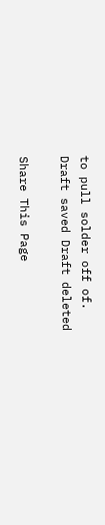to pull solder off of.
Draft saved Draft deleted

Share This Page